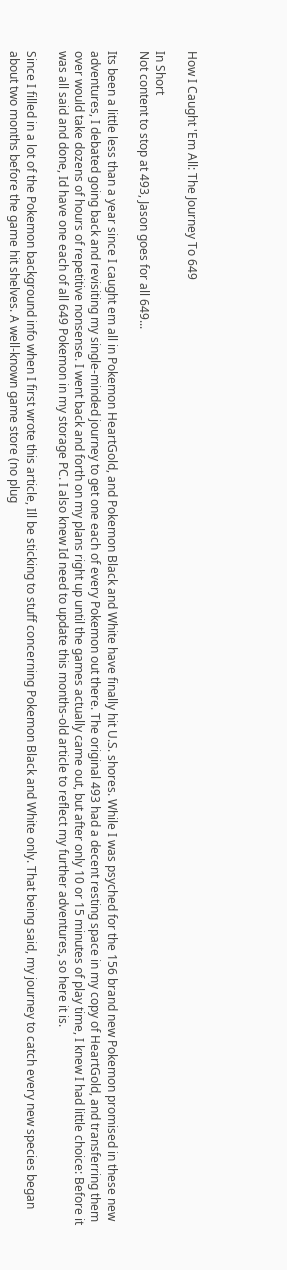How I Caught 'Em All: The Journey To 649

In Short
Not content to stop at 493, Jason goes for all 649...

Its been a little less than a year since I caught em all in Pokemon HeartGold, and Pokemon Black and White have finally hit U.S. shores. While I was psyched for the 156 brand new Pokemon promised in these new adventures, I debated going back and revisiting my single-minded journey to get one each of every Pokemon out there. The original 493 had a decent resting space in my copy of HeartGold, and transferring them over would take dozens of hours of repetitive nonsense. I went back and forth on my plans right up until the games actually came out, but after only 10 or 15 minutes of play time, I knew I had little choice: Before it was all said and done, Id have one each of all 649 Pokemon in my storage PC. I also knew Id need to update this months-old article to reflect my further adventures, so here it is.

Since I filled in a lot of the Pokemon background info when I first wrote this article, Ill be sticking to stuff concerning Pokemon Black and White only. That being said, my journey to catch every new species began about two months before the game hit shelves. A well-known game store (no plug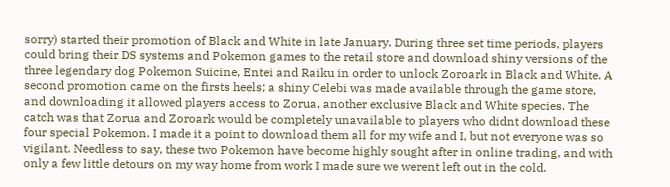sorry) started their promotion of Black and White in late January. During three set time periods, players could bring their DS systems and Pokemon games to the retail store and download shiny versions of the three legendary dog Pokemon Suicine, Entei and Raiku in order to unlock Zoroark in Black and White. A second promotion came on the firsts heels; a shiny Celebi was made available through the game store, and downloading it allowed players access to Zorua, another exclusive Black and White species. The catch was that Zorua and Zoroark would be completely unavailable to players who didnt download these four special Pokemon. I made it a point to download them all for my wife and I, but not everyone was so vigilant. Needless to say, these two Pokemon have become highly sought after in online trading, and with only a few little detours on my way home from work I made sure we werent left out in the cold.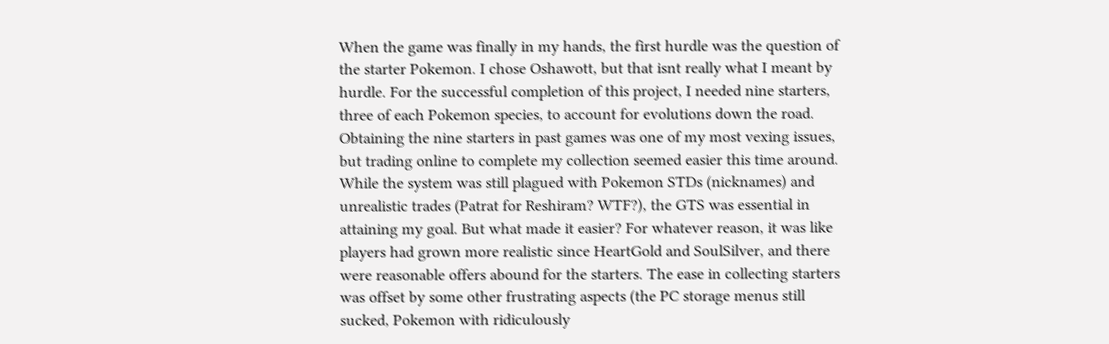When the game was finally in my hands, the first hurdle was the question of the starter Pokemon. I chose Oshawott, but that isnt really what I meant by hurdle. For the successful completion of this project, I needed nine starters, three of each Pokemon species, to account for evolutions down the road. Obtaining the nine starters in past games was one of my most vexing issues, but trading online to complete my collection seemed easier this time around. While the system was still plagued with Pokemon STDs (nicknames) and unrealistic trades (Patrat for Reshiram? WTF?), the GTS was essential in attaining my goal. But what made it easier? For whatever reason, it was like players had grown more realistic since HeartGold and SoulSilver, and there were reasonable offers abound for the starters. The ease in collecting starters was offset by some other frustrating aspects (the PC storage menus still sucked, Pokemon with ridiculously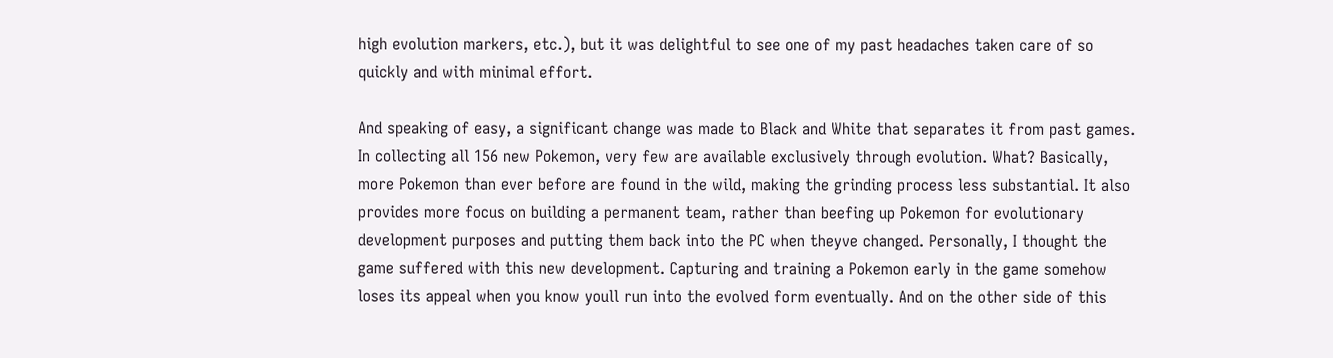high evolution markers, etc.), but it was delightful to see one of my past headaches taken care of so quickly and with minimal effort.

And speaking of easy, a significant change was made to Black and White that separates it from past games. In collecting all 156 new Pokemon, very few are available exclusively through evolution. What? Basically, more Pokemon than ever before are found in the wild, making the grinding process less substantial. It also provides more focus on building a permanent team, rather than beefing up Pokemon for evolutionary development purposes and putting them back into the PC when theyve changed. Personally, I thought the game suffered with this new development. Capturing and training a Pokemon early in the game somehow loses its appeal when you know youll run into the evolved form eventually. And on the other side of this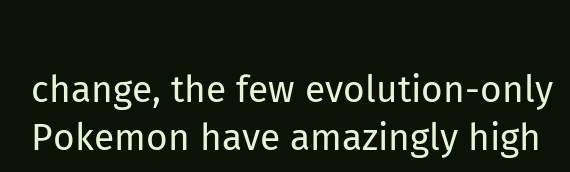change, the few evolution-only Pokemon have amazingly high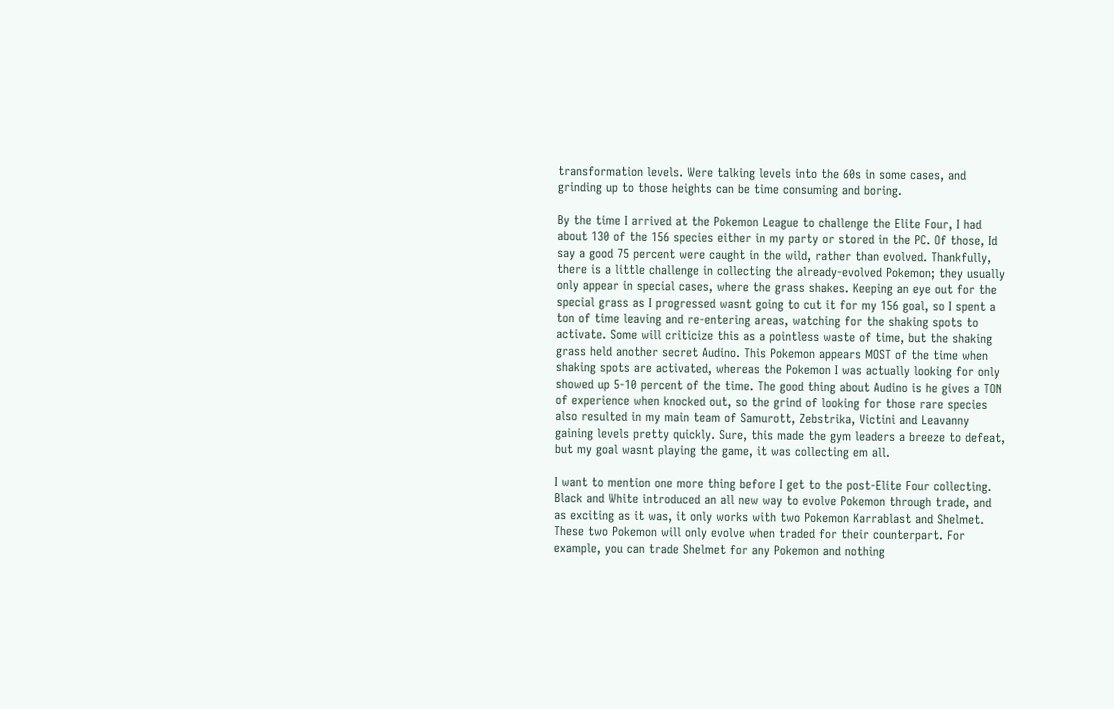transformation levels. Were talking levels into the 60s in some cases, and grinding up to those heights can be time consuming and boring.

By the time I arrived at the Pokemon League to challenge the Elite Four, I had about 130 of the 156 species either in my party or stored in the PC. Of those, Id say a good 75 percent were caught in the wild, rather than evolved. Thankfully, there is a little challenge in collecting the already-evolved Pokemon; they usually only appear in special cases, where the grass shakes. Keeping an eye out for the special grass as I progressed wasnt going to cut it for my 156 goal, so I spent a ton of time leaving and re-entering areas, watching for the shaking spots to activate. Some will criticize this as a pointless waste of time, but the shaking grass held another secret Audino. This Pokemon appears MOST of the time when shaking spots are activated, whereas the Pokemon I was actually looking for only showed up 5-10 percent of the time. The good thing about Audino is he gives a TON of experience when knocked out, so the grind of looking for those rare species also resulted in my main team of Samurott, Zebstrika, Victini and Leavanny gaining levels pretty quickly. Sure, this made the gym leaders a breeze to defeat, but my goal wasnt playing the game, it was collecting em all.

I want to mention one more thing before I get to the post-Elite Four collecting. Black and White introduced an all new way to evolve Pokemon through trade, and as exciting as it was, it only works with two Pokemon Karrablast and Shelmet. These two Pokemon will only evolve when traded for their counterpart. For example, you can trade Shelmet for any Pokemon and nothing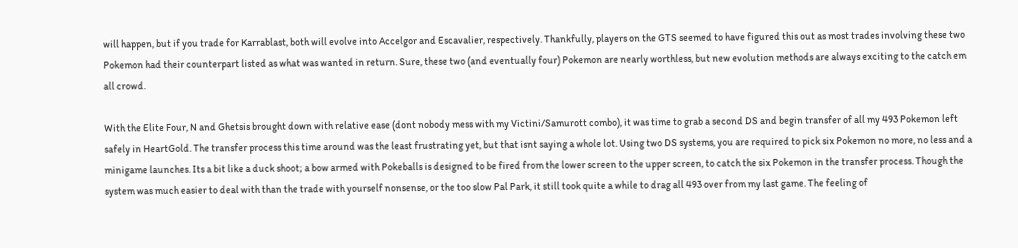will happen, but if you trade for Karrablast, both will evolve into Accelgor and Escavalier, respectively. Thankfully, players on the GTS seemed to have figured this out as most trades involving these two Pokemon had their counterpart listed as what was wanted in return. Sure, these two (and eventually four) Pokemon are nearly worthless, but new evolution methods are always exciting to the catch em all crowd.

With the Elite Four, N and Ghetsis brought down with relative ease (dont nobody mess with my Victini/Samurott combo), it was time to grab a second DS and begin transfer of all my 493 Pokemon left safely in HeartGold. The transfer process this time around was the least frustrating yet, but that isnt saying a whole lot. Using two DS systems, you are required to pick six Pokemon no more, no less and a minigame launches. Its a bit like a duck shoot; a bow armed with Pokeballs is designed to be fired from the lower screen to the upper screen, to catch the six Pokemon in the transfer process. Though the system was much easier to deal with than the trade with yourself nonsense, or the too slow Pal Park, it still took quite a while to drag all 493 over from my last game. The feeling of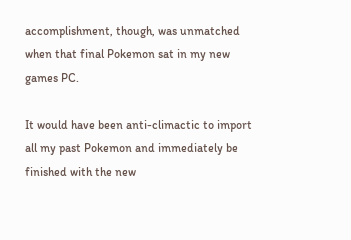accomplishment, though, was unmatched when that final Pokemon sat in my new games PC.

It would have been anti-climactic to import all my past Pokemon and immediately be finished with the new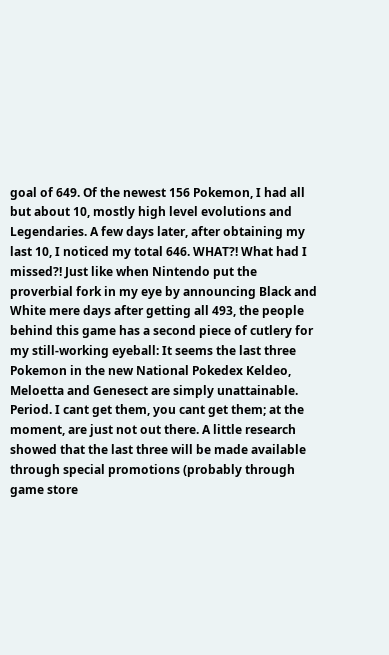goal of 649. Of the newest 156 Pokemon, I had all but about 10, mostly high level evolutions and Legendaries. A few days later, after obtaining my last 10, I noticed my total 646. WHAT?! What had I missed?! Just like when Nintendo put the proverbial fork in my eye by announcing Black and White mere days after getting all 493, the people behind this game has a second piece of cutlery for my still-working eyeball: It seems the last three Pokemon in the new National Pokedex Keldeo, Meloetta and Genesect are simply unattainable. Period. I cant get them, you cant get them; at the moment, are just not out there. A little research showed that the last three will be made available through special promotions (probably through game store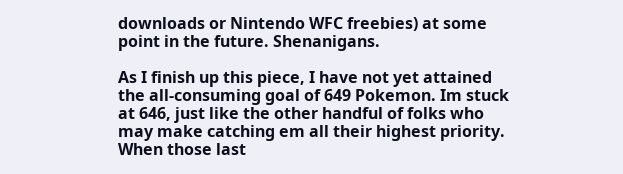downloads or Nintendo WFC freebies) at some point in the future. Shenanigans.

As I finish up this piece, I have not yet attained the all-consuming goal of 649 Pokemon. Im stuck at 646, just like the other handful of folks who may make catching em all their highest priority. When those last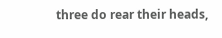three do rear their heads,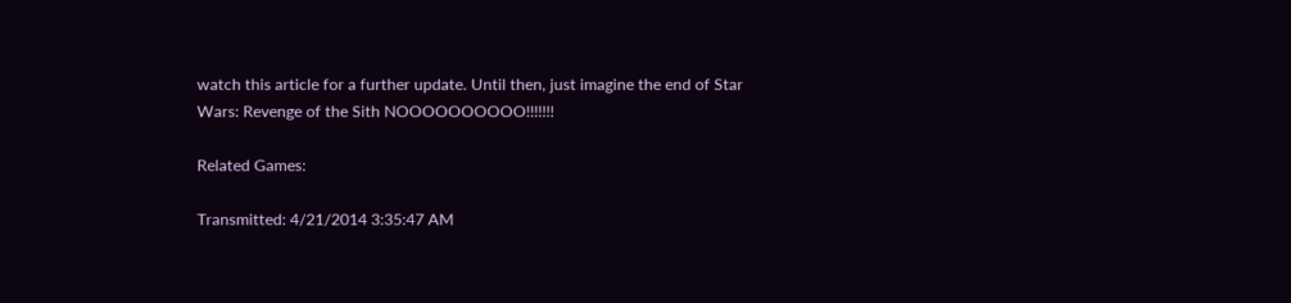watch this article for a further update. Until then, just imagine the end of Star Wars: Revenge of the Sith NOOOOOOOOOO!!!!!!!

Related Games:

Transmitted: 4/21/2014 3:35:47 AM